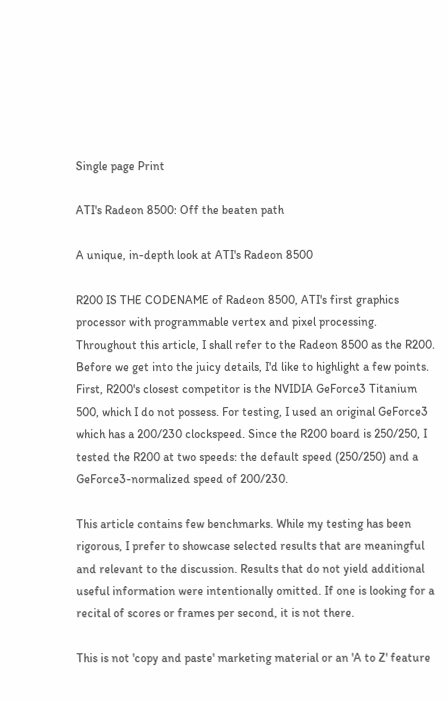Single page Print

ATI's Radeon 8500: Off the beaten path

A unique, in-depth look at ATI's Radeon 8500

R200 IS THE CODENAME of Radeon 8500, ATI's first graphics processor with programmable vertex and pixel processing. Throughout this article, I shall refer to the Radeon 8500 as the R200. Before we get into the juicy details, I'd like to highlight a few points. First, R200's closest competitor is the NVIDIA GeForce3 Titanium 500, which I do not possess. For testing, I used an original GeForce3 which has a 200/230 clockspeed. Since the R200 board is 250/250, I tested the R200 at two speeds: the default speed (250/250) and a GeForce3-normalized speed of 200/230.

This article contains few benchmarks. While my testing has been rigorous, I prefer to showcase selected results that are meaningful and relevant to the discussion. Results that do not yield additional useful information were intentionally omitted. If one is looking for a recital of scores or frames per second, it is not there.

This is not 'copy and paste' marketing material or an 'A to Z' feature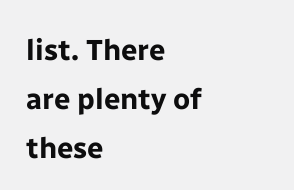list. There are plenty of these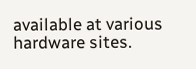available at various hardware sites.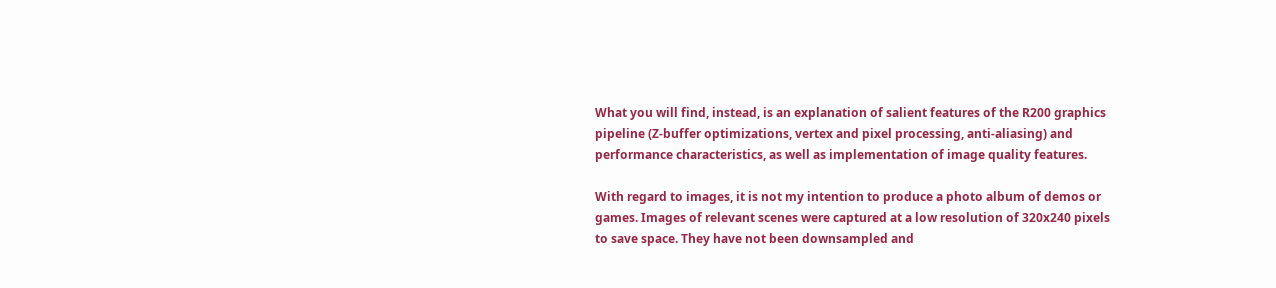What you will find, instead, is an explanation of salient features of the R200 graphics pipeline (Z-buffer optimizations, vertex and pixel processing, anti-aliasing) and performance characteristics, as well as implementation of image quality features.

With regard to images, it is not my intention to produce a photo album of demos or games. Images of relevant scenes were captured at a low resolution of 320x240 pixels to save space. They have not been downsampled and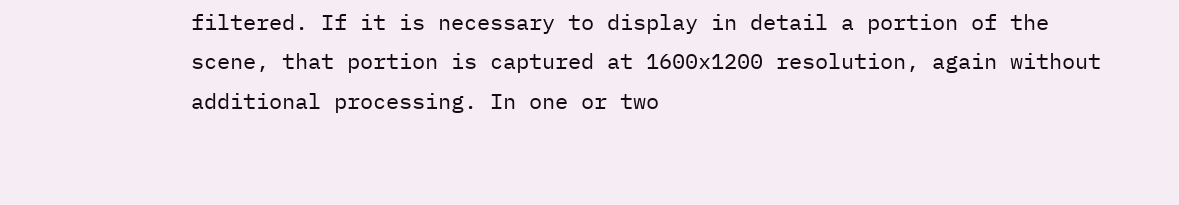filtered. If it is necessary to display in detail a portion of the scene, that portion is captured at 1600x1200 resolution, again without additional processing. In one or two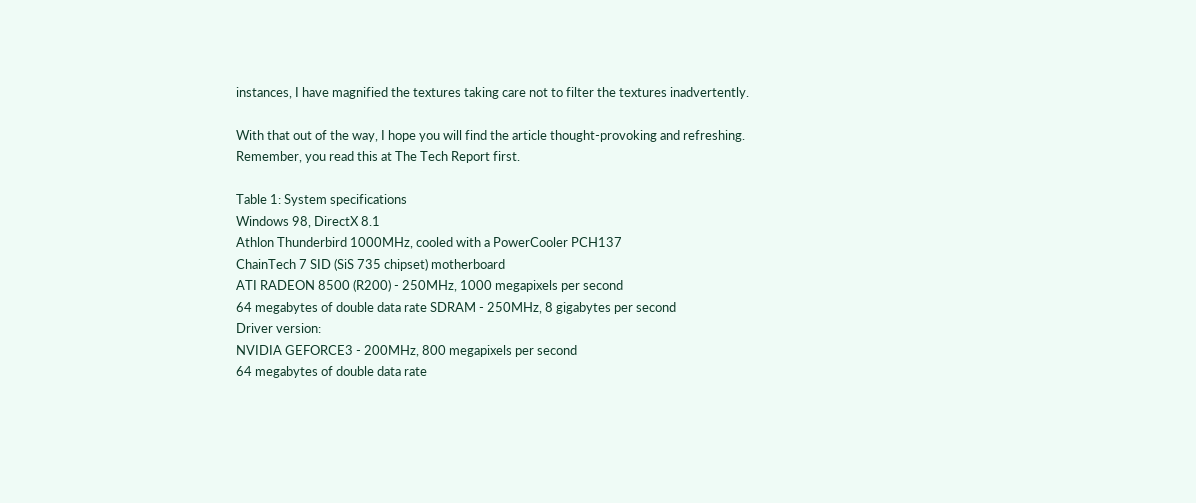instances, I have magnified the textures taking care not to filter the textures inadvertently.

With that out of the way, I hope you will find the article thought-provoking and refreshing. Remember, you read this at The Tech Report first.

Table 1: System specifications
Windows 98, DirectX 8.1
Athlon Thunderbird 1000MHz, cooled with a PowerCooler PCH137
ChainTech 7 SID (SiS 735 chipset) motherboard
ATI RADEON 8500 (R200) - 250MHz, 1000 megapixels per second
64 megabytes of double data rate SDRAM - 250MHz, 8 gigabytes per second
Driver version:
NVIDIA GEFORCE3 - 200MHz, 800 megapixels per second
64 megabytes of double data rate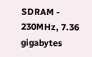SDRAM - 230MHz, 7.36 gigabytes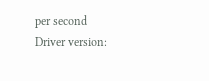per second
Driver version: